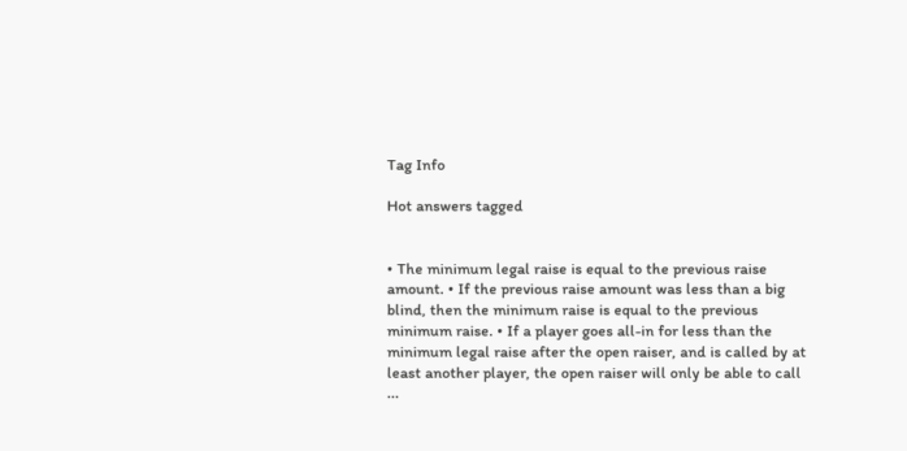Tag Info

Hot answers tagged


• The minimum legal raise is equal to the previous raise amount. • If the previous raise amount was less than a big blind, then the minimum raise is equal to the previous minimum raise. • If a player goes all-in for less than the minimum legal raise after the open raiser, and is called by at least another player, the open raiser will only be able to call ...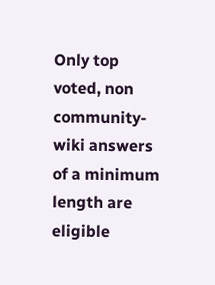Only top voted, non community-wiki answers of a minimum length are eligible